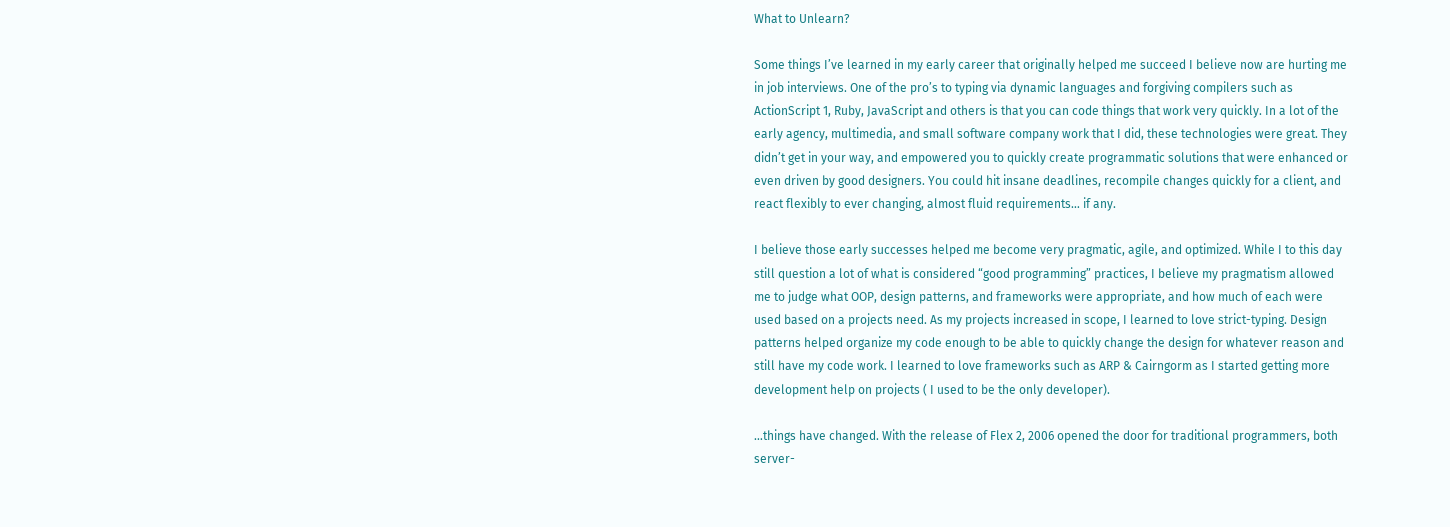What to Unlearn?

Some things I’ve learned in my early career that originally helped me succeed I believe now are hurting me in job interviews. One of the pro’s to typing via dynamic languages and forgiving compilers such as ActionScript 1, Ruby, JavaScript and others is that you can code things that work very quickly. In a lot of the early agency, multimedia, and small software company work that I did, these technologies were great. They didn’t get in your way, and empowered you to quickly create programmatic solutions that were enhanced or even driven by good designers. You could hit insane deadlines, recompile changes quickly for a client, and react flexibly to ever changing, almost fluid requirements… if any.

I believe those early successes helped me become very pragmatic, agile, and optimized. While I to this day still question a lot of what is considered “good programming” practices, I believe my pragmatism allowed me to judge what OOP, design patterns, and frameworks were appropriate, and how much of each were used based on a projects need. As my projects increased in scope, I learned to love strict-typing. Design patterns helped organize my code enough to be able to quickly change the design for whatever reason and still have my code work. I learned to love frameworks such as ARP & Cairngorm as I started getting more development help on projects ( I used to be the only developer).

…things have changed. With the release of Flex 2, 2006 opened the door for traditional programmers, both server-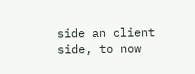side an client side, to now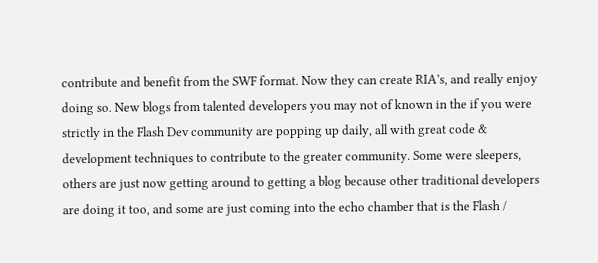contribute and benefit from the SWF format. Now they can create RIA’s, and really enjoy doing so. New blogs from talented developers you may not of known in the if you were strictly in the Flash Dev community are popping up daily, all with great code & development techniques to contribute to the greater community. Some were sleepers, others are just now getting around to getting a blog because other traditional developers are doing it too, and some are just coming into the echo chamber that is the Flash /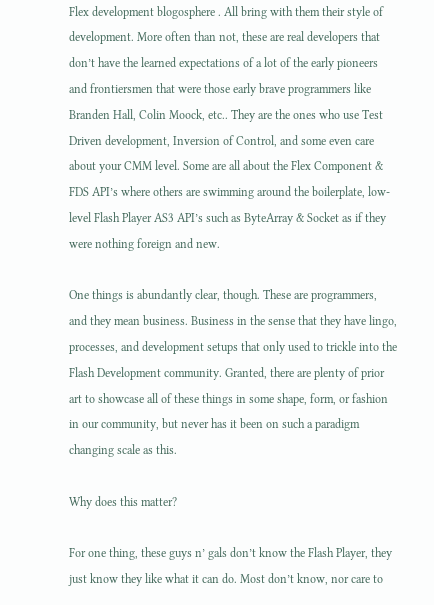Flex development blogosphere . All bring with them their style of development. More often than not, these are real developers that don’t have the learned expectations of a lot of the early pioneers and frontiersmen that were those early brave programmers like Branden Hall, Colin Moock, etc.. They are the ones who use Test Driven development, Inversion of Control, and some even care about your CMM level. Some are all about the Flex Component & FDS API’s where others are swimming around the boilerplate, low-level Flash Player AS3 API’s such as ByteArray & Socket as if they were nothing foreign and new.

One things is abundantly clear, though. These are programmers, and they mean business. Business in the sense that they have lingo, processes, and development setups that only used to trickle into the Flash Development community. Granted, there are plenty of prior art to showcase all of these things in some shape, form, or fashion in our community, but never has it been on such a paradigm changing scale as this.

Why does this matter?

For one thing, these guys n’ gals don’t know the Flash Player, they just know they like what it can do. Most don’t know, nor care to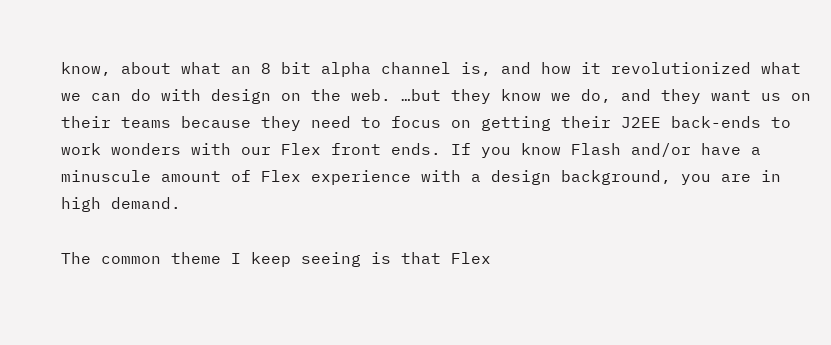know, about what an 8 bit alpha channel is, and how it revolutionized what we can do with design on the web. …but they know we do, and they want us on their teams because they need to focus on getting their J2EE back-ends to work wonders with our Flex front ends. If you know Flash and/or have a minuscule amount of Flex experience with a design background, you are in high demand.

The common theme I keep seeing is that Flex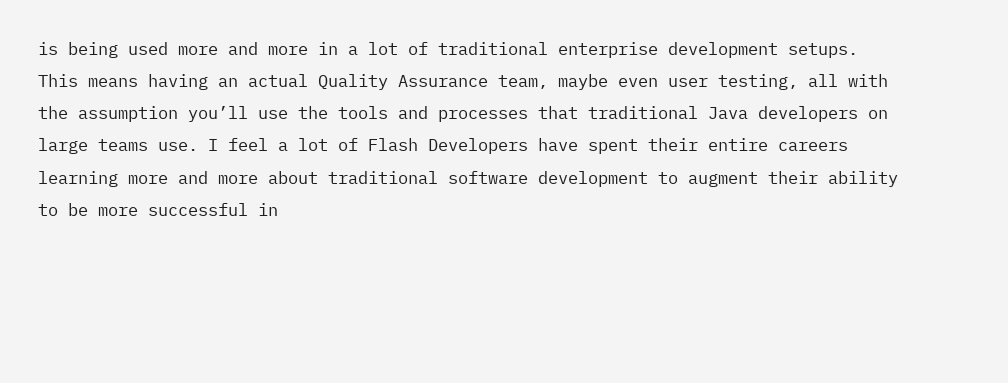is being used more and more in a lot of traditional enterprise development setups. This means having an actual Quality Assurance team, maybe even user testing, all with the assumption you’ll use the tools and processes that traditional Java developers on large teams use. I feel a lot of Flash Developers have spent their entire careers learning more and more about traditional software development to augment their ability to be more successful in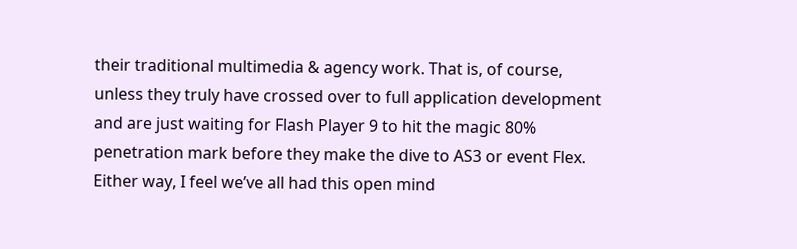their traditional multimedia & agency work. That is, of course, unless they truly have crossed over to full application development and are just waiting for Flash Player 9 to hit the magic 80% penetration mark before they make the dive to AS3 or event Flex. Either way, I feel we’ve all had this open mind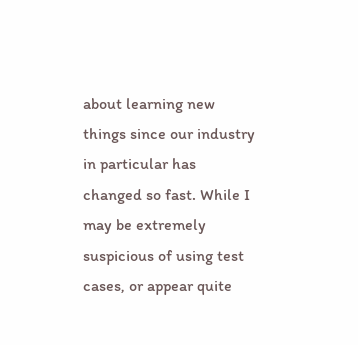about learning new things since our industry in particular has changed so fast. While I may be extremely suspicious of using test cases, or appear quite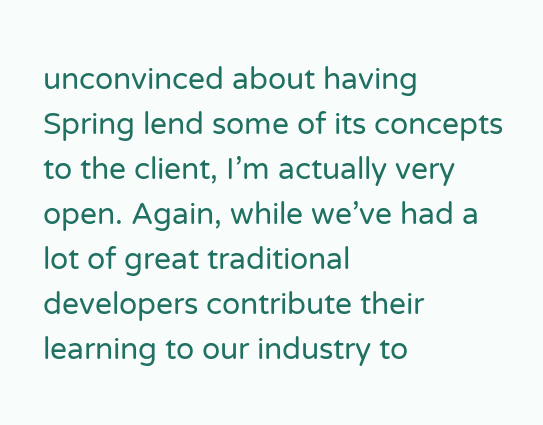unconvinced about having Spring lend some of its concepts to the client, I’m actually very open. Again, while we’ve had a lot of great traditional developers contribute their learning to our industry to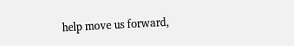help move us forward,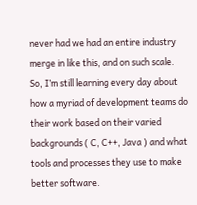never had we had an entire industry merge in like this, and on such scale. So, I’m still learning every day about how a myriad of development teams do their work based on their varied backgrounds ( C, C++, Java ) and what tools and processes they use to make better software.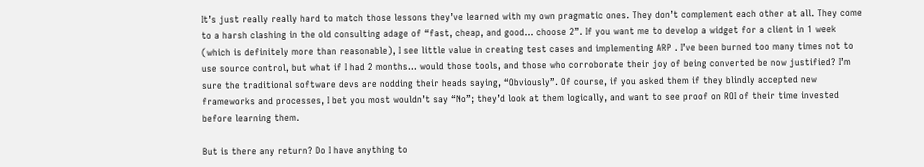It’s just really really hard to match those lessons they’ve learned with my own pragmatic ones. They don’t complement each other at all. They come to a harsh clashing in the old consulting adage of “fast, cheap, and good… choose 2”. If you want me to develop a widget for a client in 1 week (which is definitely more than reasonable), I see little value in creating test cases and implementing ARP . I’ve been burned too many times not to use source control, but what if I had 2 months… would those tools, and those who corroborate their joy of being converted be now justified? I’m sure the traditional software devs are nodding their heads saying, “Obviously”. Of course, if you asked them if they blindly accepted new frameworks and processes, I bet you most wouldn’t say “No”; they’d look at them logically, and want to see proof on ROI of their time invested before learning them.

But is there any return? Do I have anything to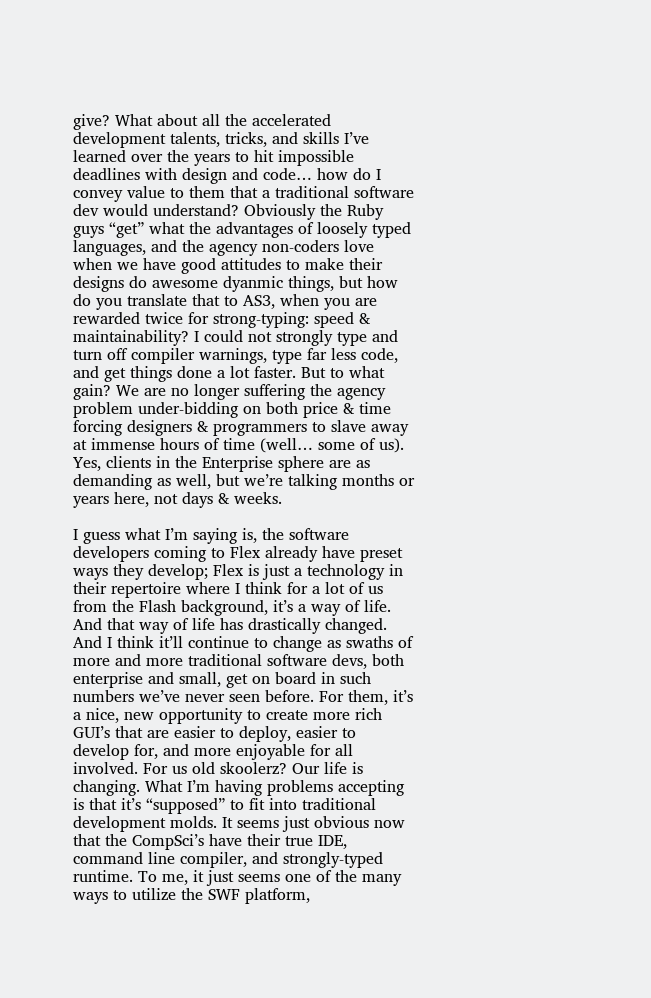give? What about all the accelerated development talents, tricks, and skills I’ve learned over the years to hit impossible deadlines with design and code… how do I convey value to them that a traditional software dev would understand? Obviously the Ruby guys “get” what the advantages of loosely typed languages, and the agency non-coders love when we have good attitudes to make their designs do awesome dyanmic things, but how do you translate that to AS3, when you are rewarded twice for strong-typing: speed & maintainability? I could not strongly type and turn off compiler warnings, type far less code, and get things done a lot faster. But to what gain? We are no longer suffering the agency problem under-bidding on both price & time forcing designers & programmers to slave away at immense hours of time (well… some of us). Yes, clients in the Enterprise sphere are as demanding as well, but we’re talking months or years here, not days & weeks.

I guess what I’m saying is, the software developers coming to Flex already have preset ways they develop; Flex is just a technology in their repertoire where I think for a lot of us from the Flash background, it’s a way of life. And that way of life has drastically changed. And I think it’ll continue to change as swaths of more and more traditional software devs, both enterprise and small, get on board in such numbers we’ve never seen before. For them, it’s a nice, new opportunity to create more rich GUI’s that are easier to deploy, easier to develop for, and more enjoyable for all involved. For us old skoolerz? Our life is changing. What I’m having problems accepting is that it’s “supposed” to fit into traditional development molds. It seems just obvious now that the CompSci’s have their true IDE, command line compiler, and strongly-typed runtime. To me, it just seems one of the many ways to utilize the SWF platform,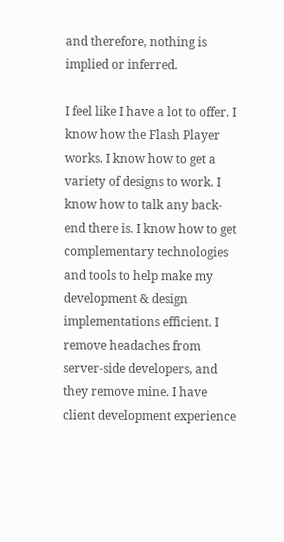and therefore, nothing is implied or inferred.

I feel like I have a lot to offer. I know how the Flash Player works. I know how to get a variety of designs to work. I know how to talk any back-end there is. I know how to get complementary technologies and tools to help make my development & design implementations efficient. I remove headaches from server-side developers, and they remove mine. I have client development experience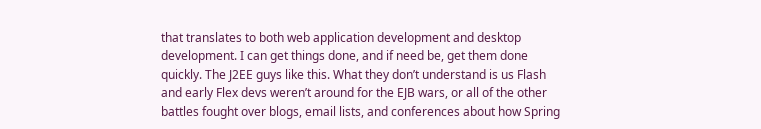that translates to both web application development and desktop development. I can get things done, and if need be, get them done quickly. The J2EE guys like this. What they don’t understand is us Flash and early Flex devs weren’t around for the EJB wars, or all of the other battles fought over blogs, email lists, and conferences about how Spring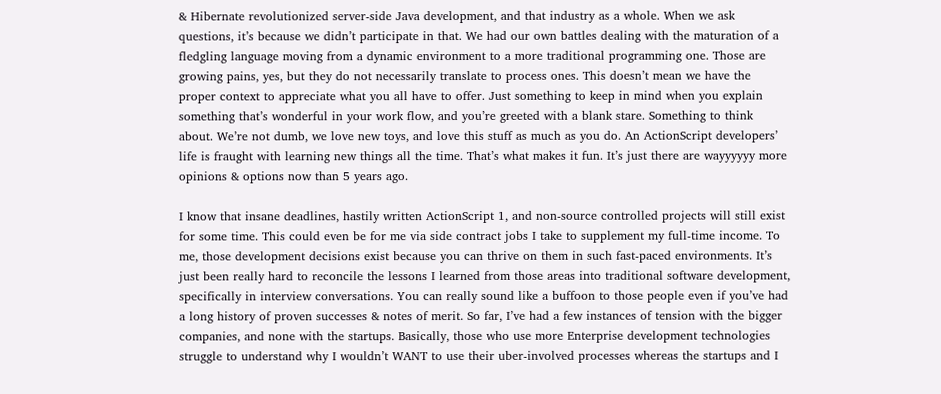& Hibernate revolutionized server-side Java development, and that industry as a whole. When we ask questions, it’s because we didn’t participate in that. We had our own battles dealing with the maturation of a fledgling language moving from a dynamic environment to a more traditional programming one. Those are growing pains, yes, but they do not necessarily translate to process ones. This doesn’t mean we have the proper context to appreciate what you all have to offer. Just something to keep in mind when you explain something that’s wonderful in your work flow, and you’re greeted with a blank stare. Something to think about. We’re not dumb, we love new toys, and love this stuff as much as you do. An ActionScript developers’ life is fraught with learning new things all the time. That’s what makes it fun. It’s just there are wayyyyyy more opinions & options now than 5 years ago.

I know that insane deadlines, hastily written ActionScript 1, and non-source controlled projects will still exist for some time. This could even be for me via side contract jobs I take to supplement my full-time income. To me, those development decisions exist because you can thrive on them in such fast-paced environments. It’s just been really hard to reconcile the lessons I learned from those areas into traditional software development, specifically in interview conversations. You can really sound like a buffoon to those people even if you’ve had a long history of proven successes & notes of merit. So far, I’ve had a few instances of tension with the bigger companies, and none with the startups. Basically, those who use more Enterprise development technologies struggle to understand why I wouldn’t WANT to use their uber-involved processes whereas the startups and I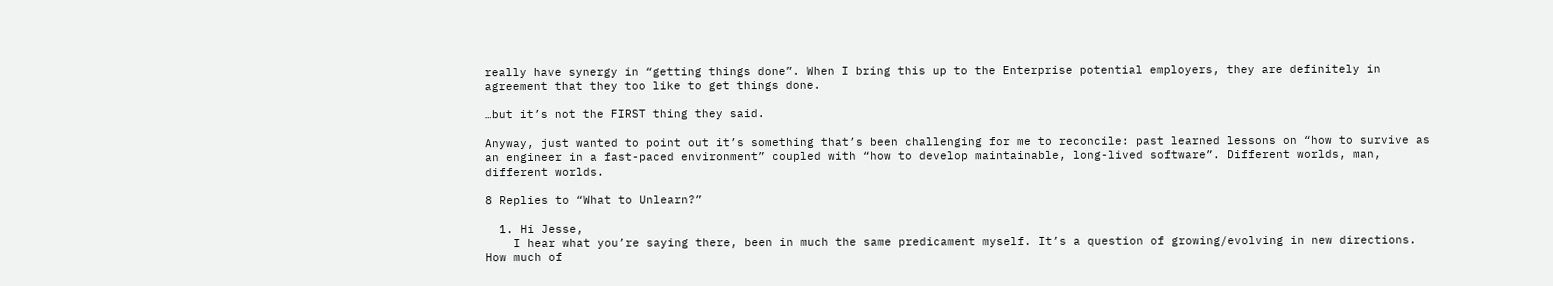really have synergy in “getting things done”. When I bring this up to the Enterprise potential employers, they are definitely in agreement that they too like to get things done.

…but it’s not the FIRST thing they said.

Anyway, just wanted to point out it’s something that’s been challenging for me to reconcile: past learned lessons on “how to survive as an engineer in a fast-paced environment” coupled with “how to develop maintainable, long-lived software”. Different worlds, man, different worlds.

8 Replies to “What to Unlearn?”

  1. Hi Jesse,
    I hear what you’re saying there, been in much the same predicament myself. It’s a question of growing/evolving in new directions. How much of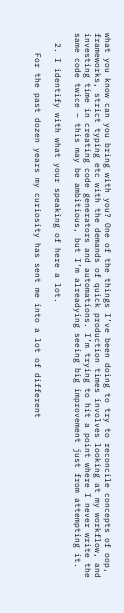what you know can you bring with you? One of the things I’ve been doing to try to reconcile concepts of oop, frameworks, strict typing etc with the demands of quick production times involves looking at my workflow, and investing time in creating code generators and automations. I’m trying to hit a point where I never write the same code twice – this may be ambitious, but I’m alreadying seeing big improvement just from attempting it.

  2. I identify with what your speaking of here a lot.

    For the past dozen years my curiosity has sent me into a lot of different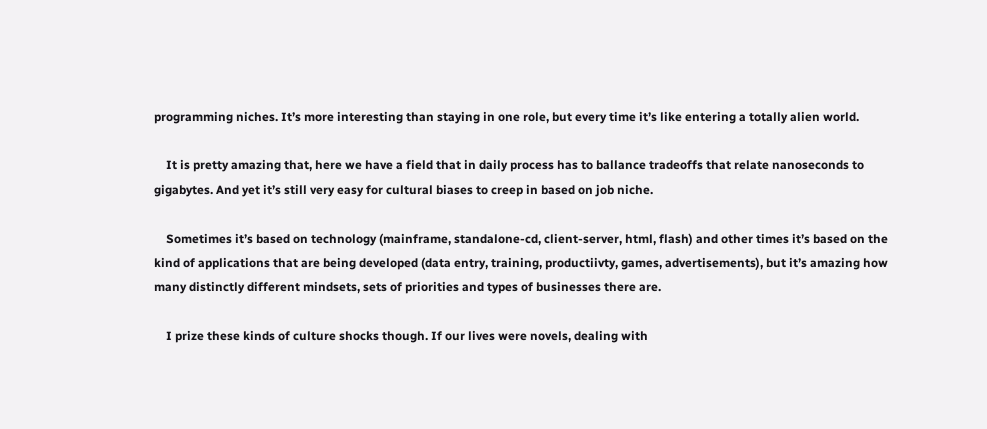programming niches. It’s more interesting than staying in one role, but every time it’s like entering a totally alien world.

    It is pretty amazing that, here we have a field that in daily process has to ballance tradeoffs that relate nanoseconds to gigabytes. And yet it’s still very easy for cultural biases to creep in based on job niche.

    Sometimes it’s based on technology (mainframe, standalone-cd, client-server, html, flash) and other times it’s based on the kind of applications that are being developed (data entry, training, productiivty, games, advertisements), but it’s amazing how many distinctly different mindsets, sets of priorities and types of businesses there are.

    I prize these kinds of culture shocks though. If our lives were novels, dealing with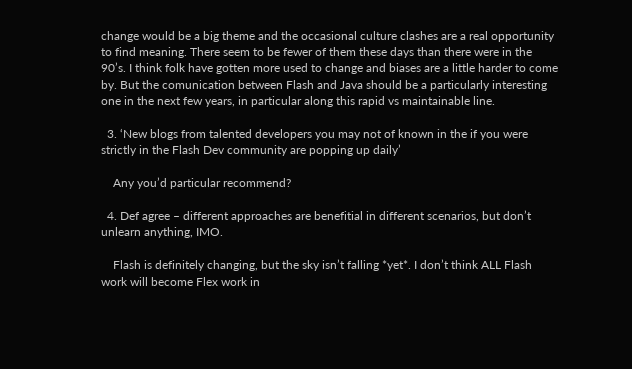change would be a big theme and the occasional culture clashes are a real opportunity to find meaning. There seem to be fewer of them these days than there were in the 90’s. I think folk have gotten more used to change and biases are a little harder to come by. But the comunication between Flash and Java should be a particularly interesting one in the next few years, in particular along this rapid vs maintainable line.

  3. ‘New blogs from talented developers you may not of known in the if you were strictly in the Flash Dev community are popping up daily’

    Any you’d particular recommend?

  4. Def agree – different approaches are benefitial in different scenarios, but don’t unlearn anything, IMO.

    Flash is definitely changing, but the sky isn’t falling *yet*. I don’t think ALL Flash work will become Flex work in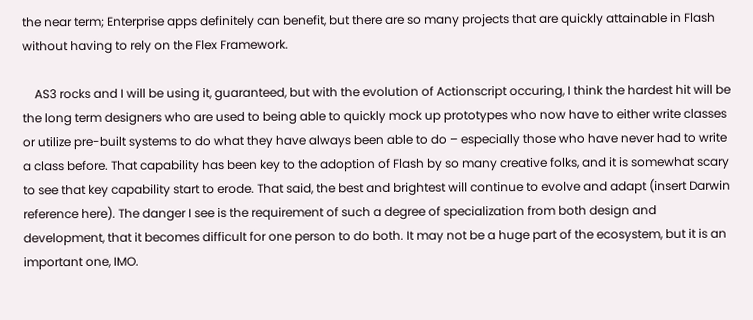the near term; Enterprise apps definitely can benefit, but there are so many projects that are quickly attainable in Flash without having to rely on the Flex Framework.

    AS3 rocks and I will be using it, guaranteed, but with the evolution of Actionscript occuring, I think the hardest hit will be the long term designers who are used to being able to quickly mock up prototypes who now have to either write classes or utilize pre-built systems to do what they have always been able to do – especially those who have never had to write a class before. That capability has been key to the adoption of Flash by so many creative folks, and it is somewhat scary to see that key capability start to erode. That said, the best and brightest will continue to evolve and adapt (insert Darwin reference here). The danger I see is the requirement of such a degree of specialization from both design and development, that it becomes difficult for one person to do both. It may not be a huge part of the ecosystem, but it is an important one, IMO.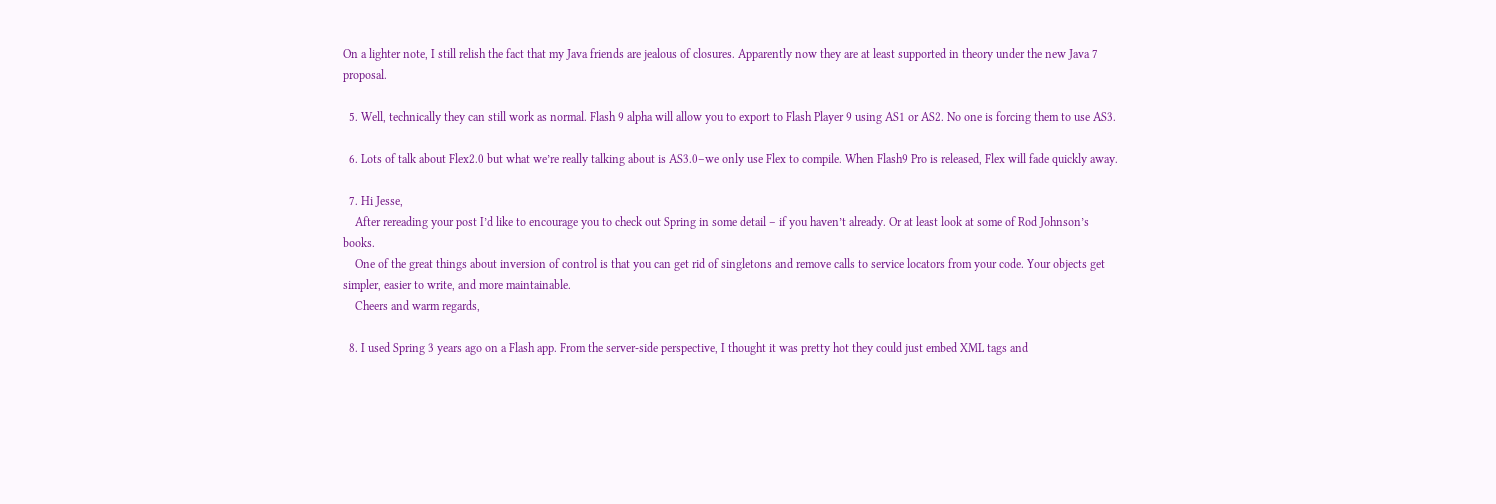On a lighter note, I still relish the fact that my Java friends are jealous of closures. Apparently now they are at least supported in theory under the new Java 7 proposal.

  5. Well, technically they can still work as normal. Flash 9 alpha will allow you to export to Flash Player 9 using AS1 or AS2. No one is forcing them to use AS3.

  6. Lots of talk about Flex2.0 but what we’re really talking about is AS3.0–we only use Flex to compile. When Flash9 Pro is released, Flex will fade quickly away.

  7. Hi Jesse,
    After rereading your post I’d like to encourage you to check out Spring in some detail – if you haven’t already. Or at least look at some of Rod Johnson’s books.
    One of the great things about inversion of control is that you can get rid of singletons and remove calls to service locators from your code. Your objects get simpler, easier to write, and more maintainable.
    Cheers and warm regards,

  8. I used Spring 3 years ago on a Flash app. From the server-side perspective, I thought it was pretty hot they could just embed XML tags and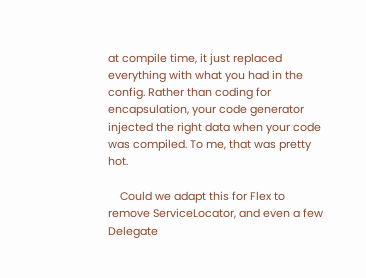at compile time, it just replaced everything with what you had in the config. Rather than coding for encapsulation, your code generator injected the right data when your code was compiled. To me, that was pretty hot.

    Could we adapt this for Flex to remove ServiceLocator, and even a few Delegate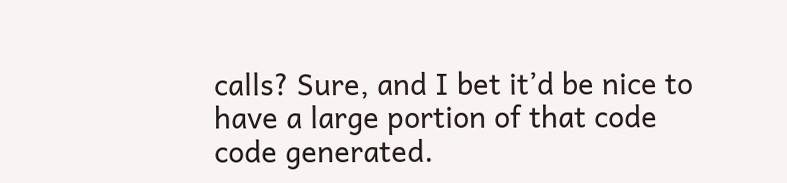calls? Sure, and I bet it’d be nice to have a large portion of that code code generated.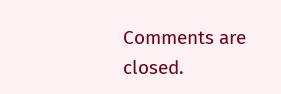Comments are closed.